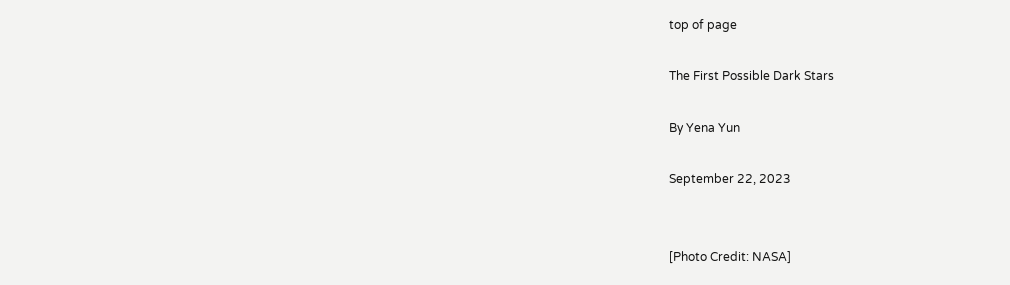top of page

The First Possible Dark Stars

By Yena Yun

September 22, 2023


[Photo Credit: NASA]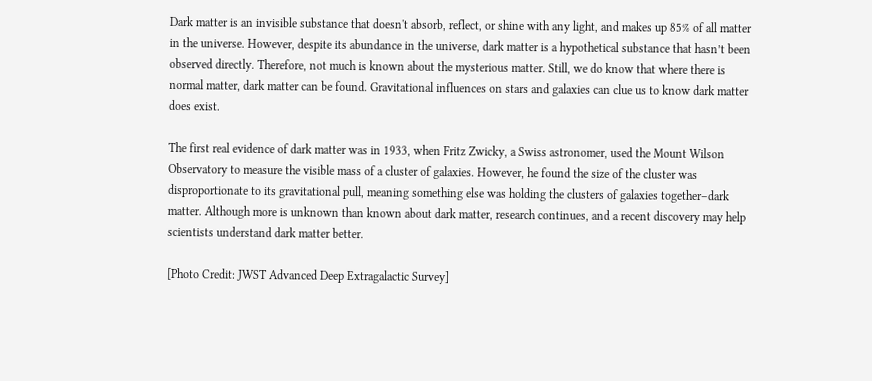Dark matter is an invisible substance that doesn't absorb, reflect, or shine with any light, and makes up 85% of all matter in the universe. However, despite its abundance in the universe, dark matter is a hypothetical substance that hasn’t been observed directly. Therefore, not much is known about the mysterious matter. Still, we do know that where there is normal matter, dark matter can be found. Gravitational influences on stars and galaxies can clue us to know dark matter does exist.

The first real evidence of dark matter was in 1933, when Fritz Zwicky, a Swiss astronomer, used the Mount Wilson Observatory to measure the visible mass of a cluster of galaxies. However, he found the size of the cluster was disproportionate to its gravitational pull, meaning something else was holding the clusters of galaxies together–dark matter. Although more is unknown than known about dark matter, research continues, and a recent discovery may help scientists understand dark matter better.

[Photo Credit: JWST Advanced Deep Extragalactic Survey]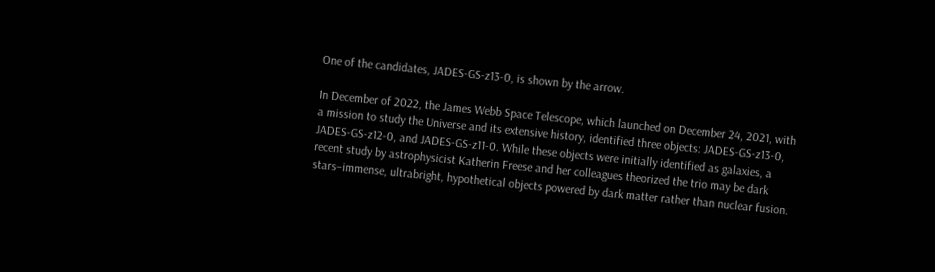One of the candidates, JADES-GS-z13-0, is shown by the arrow.

In December of 2022, the James Webb Space Telescope, which launched on December 24, 2021, with a mission to study the Universe and its extensive history, identified three objects: JADES-GS-z13-0, JADES-GS-z12-0, and JADES-GS-z11-0. While these objects were initially identified as galaxies, a recent study by astrophysicist Katherin Freese and her colleagues theorized the trio may be dark stars–immense, ultrabright, hypothetical objects powered by dark matter rather than nuclear fusion.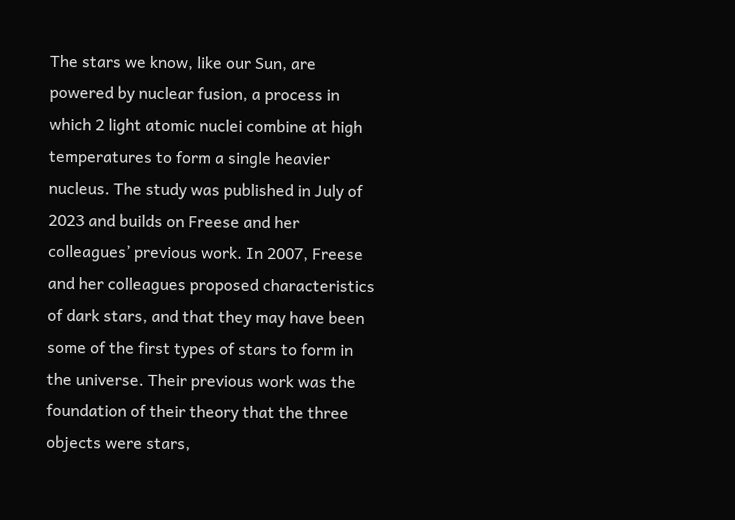The stars we know, like our Sun, are powered by nuclear fusion, a process in which 2 light atomic nuclei combine at high temperatures to form a single heavier nucleus. The study was published in July of 2023 and builds on Freese and her colleagues’ previous work. In 2007, Freese and her colleagues proposed characteristics of dark stars, and that they may have been some of the first types of stars to form in the universe. Their previous work was the foundation of their theory that the three objects were stars,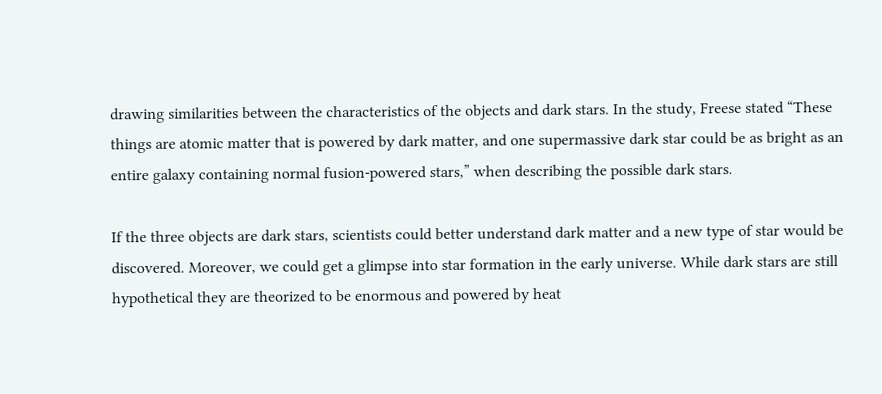drawing similarities between the characteristics of the objects and dark stars. In the study, Freese stated “These things are atomic matter that is powered by dark matter, and one supermassive dark star could be as bright as an entire galaxy containing normal fusion-powered stars,” when describing the possible dark stars.

If the three objects are dark stars, scientists could better understand dark matter and a new type of star would be discovered. Moreover, we could get a glimpse into star formation in the early universe. While dark stars are still hypothetical they are theorized to be enormous and powered by heat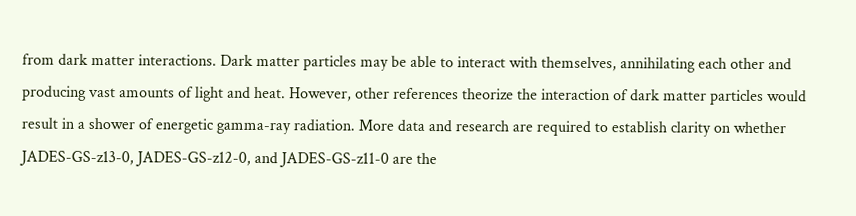from dark matter interactions. Dark matter particles may be able to interact with themselves, annihilating each other and producing vast amounts of light and heat. However, other references theorize the interaction of dark matter particles would result in a shower of energetic gamma-ray radiation. More data and research are required to establish clarity on whether JADES-GS-z13-0, JADES-GS-z12-0, and JADES-GS-z11-0 are the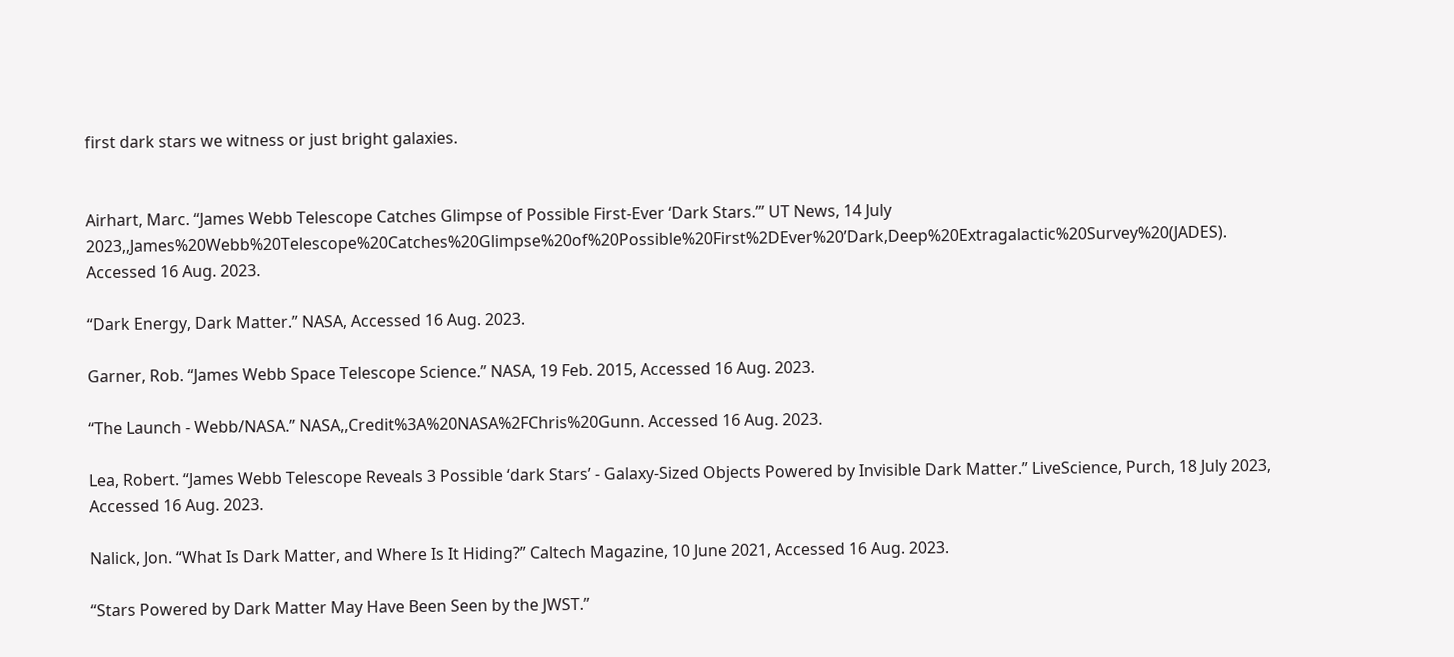first dark stars we witness or just bright galaxies.


Airhart, Marc. “James Webb Telescope Catches Glimpse of Possible First-Ever ‘Dark Stars.’” UT News, 14 July 2023,,James%20Webb%20Telescope%20Catches%20Glimpse%20of%20Possible%20First%2DEver%20’Dark,Deep%20Extragalactic%20Survey%20(JADES). Accessed 16 Aug. 2023.

“Dark Energy, Dark Matter.” NASA, Accessed 16 Aug. 2023.

Garner, Rob. “James Webb Space Telescope Science.” NASA, 19 Feb. 2015, Accessed 16 Aug. 2023.

“The Launch - Webb/NASA.” NASA,,Credit%3A%20NASA%2FChris%20Gunn. Accessed 16 Aug. 2023.

Lea, Robert. “James Webb Telescope Reveals 3 Possible ‘dark Stars’ - Galaxy-Sized Objects Powered by Invisible Dark Matter.” LiveScience, Purch, 18 July 2023, Accessed 16 Aug. 2023.

Nalick, Jon. “What Is Dark Matter, and Where Is It Hiding?” Caltech Magazine, 10 June 2021, Accessed 16 Aug. 2023.

“Stars Powered by Dark Matter May Have Been Seen by the JWST.”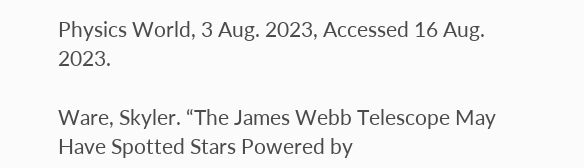Physics World, 3 Aug. 2023, Accessed 16 Aug. 2023.

Ware, Skyler. “The James Webb Telescope May Have Spotted Stars Powered by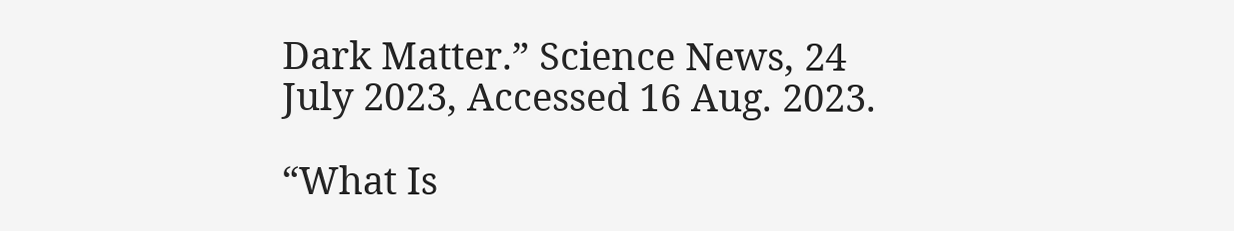Dark Matter.” Science News, 24 July 2023, Accessed 16 Aug. 2023.

“What Is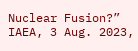Nuclear Fusion?” IAEA, 3 Aug. 2023,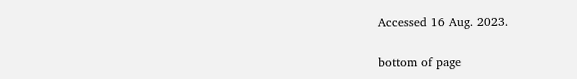Accessed 16 Aug. 2023.

bottom of page